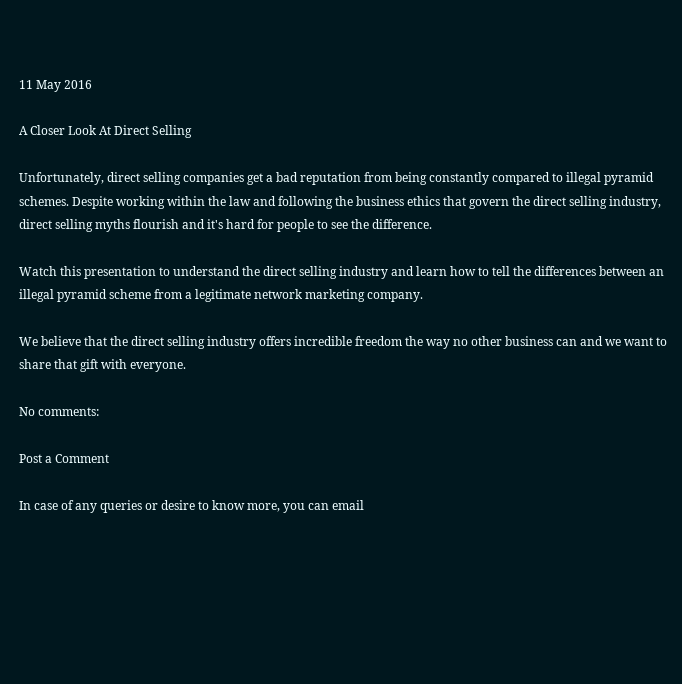11 May 2016

A Closer Look At Direct Selling

Unfortunately, direct selling companies get a bad reputation from being constantly compared to illegal pyramid schemes. Despite working within the law and following the business ethics that govern the direct selling industry, direct selling myths flourish and it's hard for people to see the difference.

Watch this presentation to understand the direct selling industry and learn how to tell the differences between an illegal pyramid scheme from a legitimate network marketing company.

We believe that the direct selling industry offers incredible freedom the way no other business can and we want to share that gift with everyone.

No comments:

Post a Comment

In case of any queries or desire to know more, you can email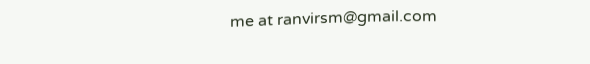me at ranvirsm@gmail.com